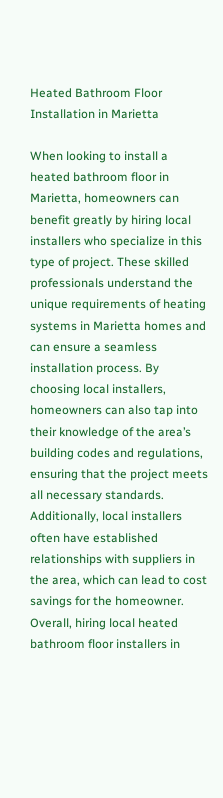Heated Bathroom Floor Installation in Marietta

When looking to install a heated bathroom floor in Marietta, homeowners can benefit greatly by hiring local installers who specialize in this type of project. These skilled professionals understand the unique requirements of heating systems in Marietta homes and can ensure a seamless installation process. By choosing local installers, homeowners can also tap into their knowledge of the area’s building codes and regulations, ensuring that the project meets all necessary standards. Additionally, local installers often have established relationships with suppliers in the area, which can lead to cost savings for the homeowner. Overall, hiring local heated bathroom floor installers in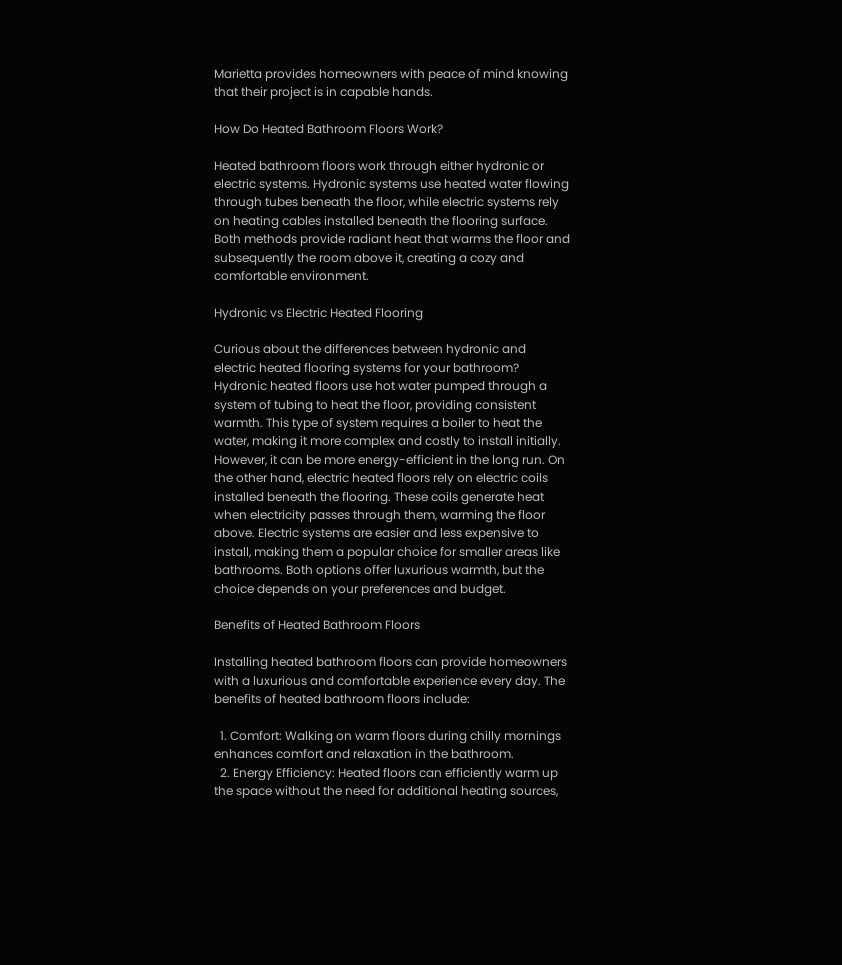Marietta provides homeowners with peace of mind knowing that their project is in capable hands.

How Do Heated Bathroom Floors Work?

Heated bathroom floors work through either hydronic or electric systems. Hydronic systems use heated water flowing through tubes beneath the floor, while electric systems rely on heating cables installed beneath the flooring surface. Both methods provide radiant heat that warms the floor and subsequently the room above it, creating a cozy and comfortable environment.

Hydronic vs Electric Heated Flooring

Curious about the differences between hydronic and electric heated flooring systems for your bathroom? Hydronic heated floors use hot water pumped through a system of tubing to heat the floor, providing consistent warmth. This type of system requires a boiler to heat the water, making it more complex and costly to install initially. However, it can be more energy-efficient in the long run. On the other hand, electric heated floors rely on electric coils installed beneath the flooring. These coils generate heat when electricity passes through them, warming the floor above. Electric systems are easier and less expensive to install, making them a popular choice for smaller areas like bathrooms. Both options offer luxurious warmth, but the choice depends on your preferences and budget.

Benefits of Heated Bathroom Floors

Installing heated bathroom floors can provide homeowners with a luxurious and comfortable experience every day. The benefits of heated bathroom floors include:

  1. Comfort: Walking on warm floors during chilly mornings enhances comfort and relaxation in the bathroom.
  2. Energy Efficiency: Heated floors can efficiently warm up the space without the need for additional heating sources,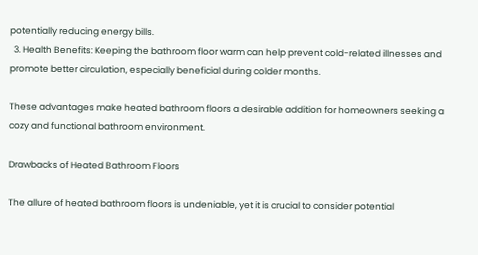potentially reducing energy bills.
  3. Health Benefits: Keeping the bathroom floor warm can help prevent cold-related illnesses and promote better circulation, especially beneficial during colder months.

These advantages make heated bathroom floors a desirable addition for homeowners seeking a cozy and functional bathroom environment.

Drawbacks of Heated Bathroom Floors

The allure of heated bathroom floors is undeniable, yet it is crucial to consider potential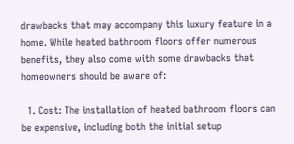drawbacks that may accompany this luxury feature in a home. While heated bathroom floors offer numerous benefits, they also come with some drawbacks that homeowners should be aware of:

  1. Cost: The installation of heated bathroom floors can be expensive, including both the initial setup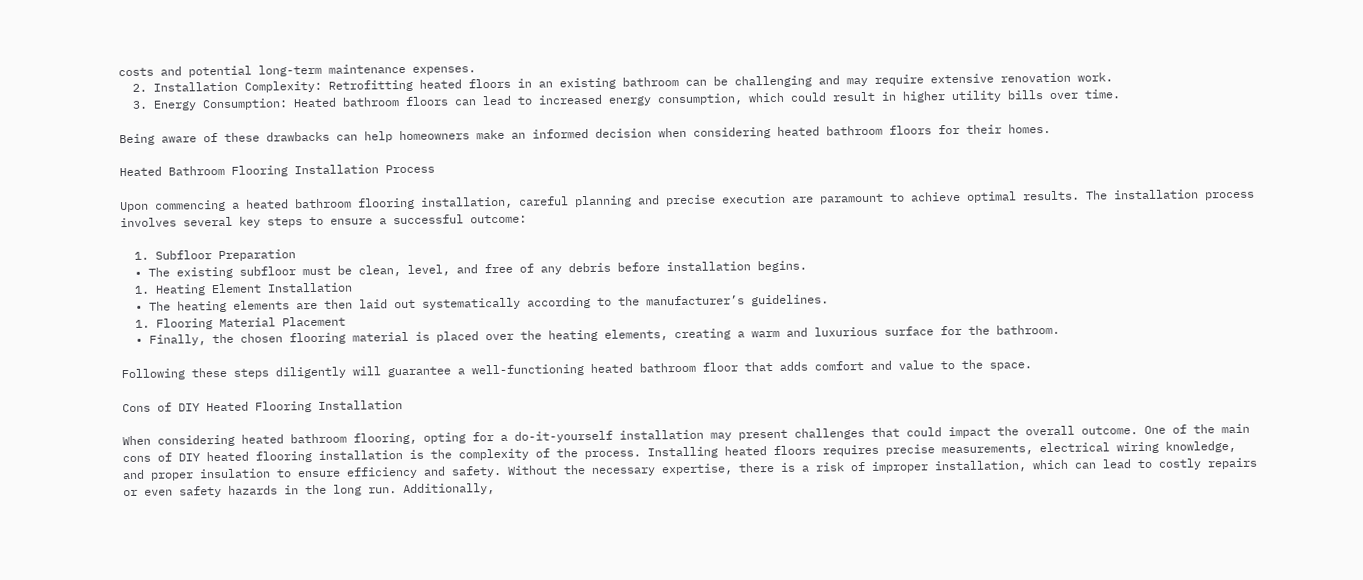costs and potential long-term maintenance expenses.
  2. Installation Complexity: Retrofitting heated floors in an existing bathroom can be challenging and may require extensive renovation work.
  3. Energy Consumption: Heated bathroom floors can lead to increased energy consumption, which could result in higher utility bills over time.

Being aware of these drawbacks can help homeowners make an informed decision when considering heated bathroom floors for their homes.

Heated Bathroom Flooring Installation Process

Upon commencing a heated bathroom flooring installation, careful planning and precise execution are paramount to achieve optimal results. The installation process involves several key steps to ensure a successful outcome:

  1. Subfloor Preparation
  • The existing subfloor must be clean, level, and free of any debris before installation begins.
  1. Heating Element Installation
  • The heating elements are then laid out systematically according to the manufacturer’s guidelines.
  1. Flooring Material Placement
  • Finally, the chosen flooring material is placed over the heating elements, creating a warm and luxurious surface for the bathroom.

Following these steps diligently will guarantee a well-functioning heated bathroom floor that adds comfort and value to the space.

Cons of DIY Heated Flooring Installation

When considering heated bathroom flooring, opting for a do-it-yourself installation may present challenges that could impact the overall outcome. One of the main cons of DIY heated flooring installation is the complexity of the process. Installing heated floors requires precise measurements, electrical wiring knowledge, and proper insulation to ensure efficiency and safety. Without the necessary expertise, there is a risk of improper installation, which can lead to costly repairs or even safety hazards in the long run. Additionally,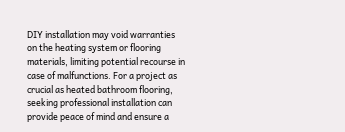DIY installation may void warranties on the heating system or flooring materials, limiting potential recourse in case of malfunctions. For a project as crucial as heated bathroom flooring, seeking professional installation can provide peace of mind and ensure a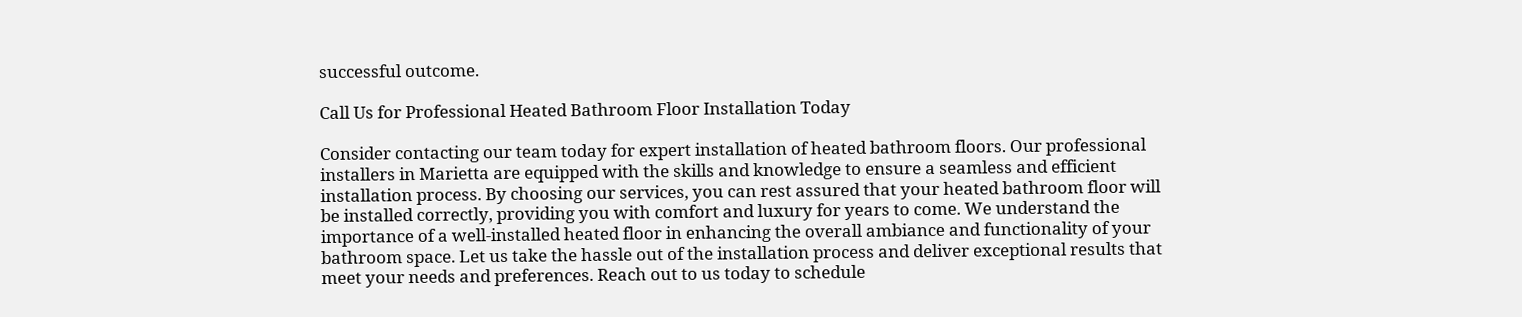successful outcome.

Call Us for Professional Heated Bathroom Floor Installation Today

Consider contacting our team today for expert installation of heated bathroom floors. Our professional installers in Marietta are equipped with the skills and knowledge to ensure a seamless and efficient installation process. By choosing our services, you can rest assured that your heated bathroom floor will be installed correctly, providing you with comfort and luxury for years to come. We understand the importance of a well-installed heated floor in enhancing the overall ambiance and functionality of your bathroom space. Let us take the hassle out of the installation process and deliver exceptional results that meet your needs and preferences. Reach out to us today to schedule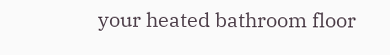your heated bathroom floor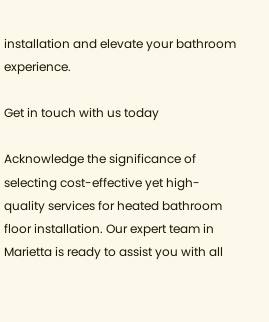installation and elevate your bathroom experience.

Get in touch with us today

Acknowledge the significance of selecting cost-effective yet high-quality services for heated bathroom floor installation. Our expert team in Marietta is ready to assist you with all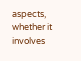aspects, whether it involves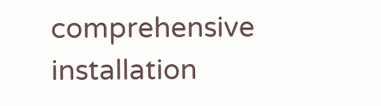comprehensive installation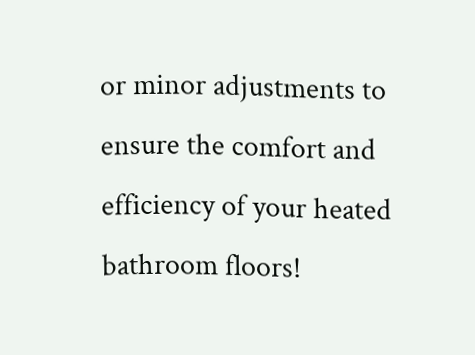or minor adjustments to ensure the comfort and efficiency of your heated bathroom floors!